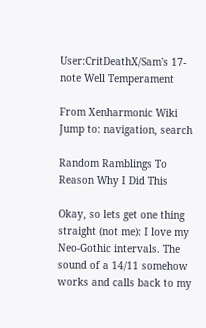User:CritDeathX/Sam's 17-note Well Temperament

From Xenharmonic Wiki
Jump to: navigation, search

Random Ramblings To Reason Why I Did This

Okay, so lets get one thing straight (not me): I love my Neo-Gothic intervals. The sound of a 14/11 somehow works and calls back to my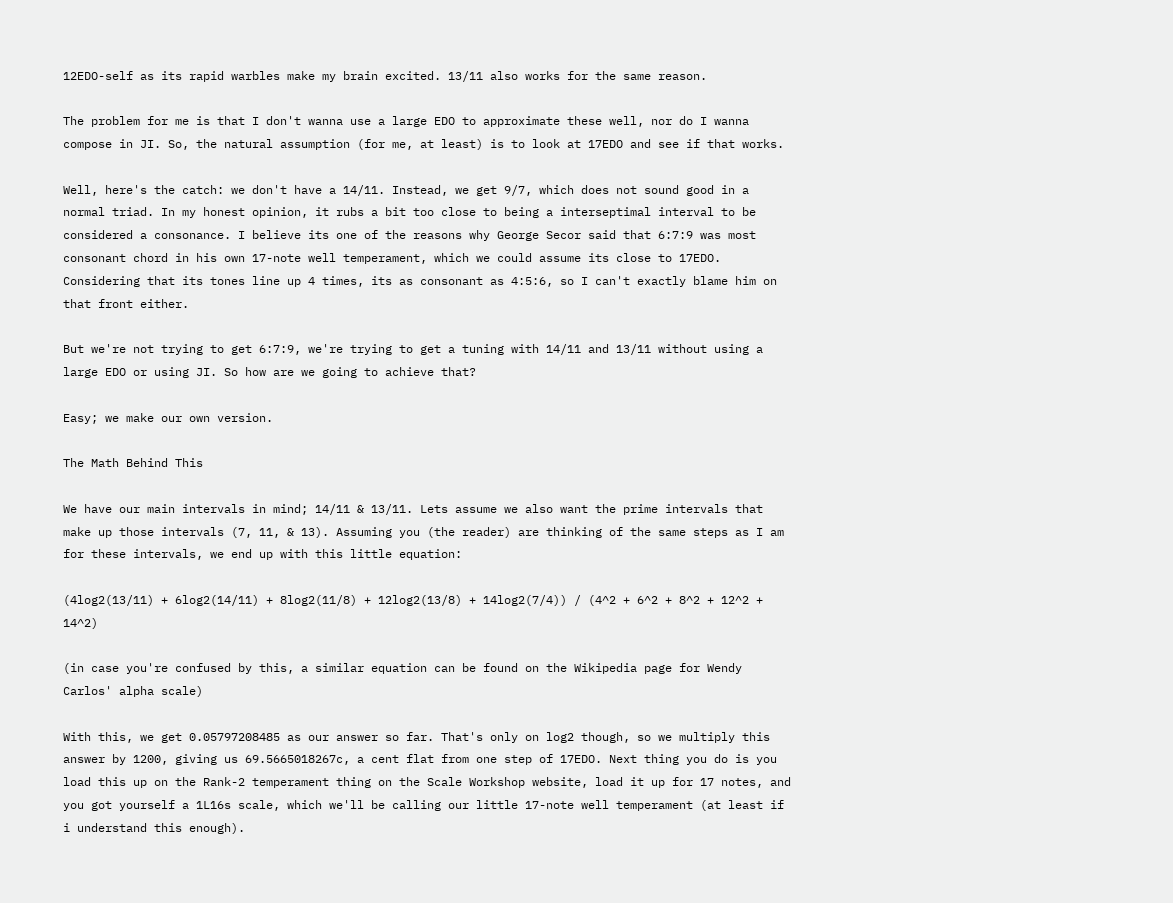12EDO-self as its rapid warbles make my brain excited. 13/11 also works for the same reason.

The problem for me is that I don't wanna use a large EDO to approximate these well, nor do I wanna compose in JI. So, the natural assumption (for me, at least) is to look at 17EDO and see if that works.

Well, here's the catch: we don't have a 14/11. Instead, we get 9/7, which does not sound good in a normal triad. In my honest opinion, it rubs a bit too close to being a interseptimal interval to be considered a consonance. I believe its one of the reasons why George Secor said that 6:7:9 was most consonant chord in his own 17-note well temperament, which we could assume its close to 17EDO. Considering that its tones line up 4 times, its as consonant as 4:5:6, so I can't exactly blame him on that front either.

But we're not trying to get 6:7:9, we're trying to get a tuning with 14/11 and 13/11 without using a large EDO or using JI. So how are we going to achieve that?

Easy; we make our own version.

The Math Behind This

We have our main intervals in mind; 14/11 & 13/11. Lets assume we also want the prime intervals that make up those intervals (7, 11, & 13). Assuming you (the reader) are thinking of the same steps as I am for these intervals, we end up with this little equation:

(4log2(13/11) + 6log2(14/11) + 8log2(11/8) + 12log2(13/8) + 14log2(7/4)) / (4^2 + 6^2 + 8^2 + 12^2 + 14^2)

(in case you're confused by this, a similar equation can be found on the Wikipedia page for Wendy Carlos' alpha scale)

With this, we get 0.05797208485 as our answer so far. That's only on log2 though, so we multiply this answer by 1200, giving us 69.5665018267c, a cent flat from one step of 17EDO. Next thing you do is you load this up on the Rank-2 temperament thing on the Scale Workshop website, load it up for 17 notes, and you got yourself a 1L16s scale, which we'll be calling our little 17-note well temperament (at least if i understand this enough).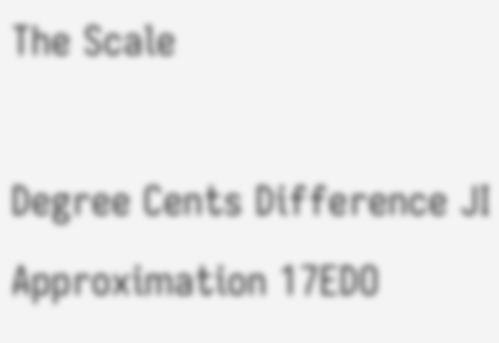The Scale

Degree Cents Difference JI Approximation 17EDO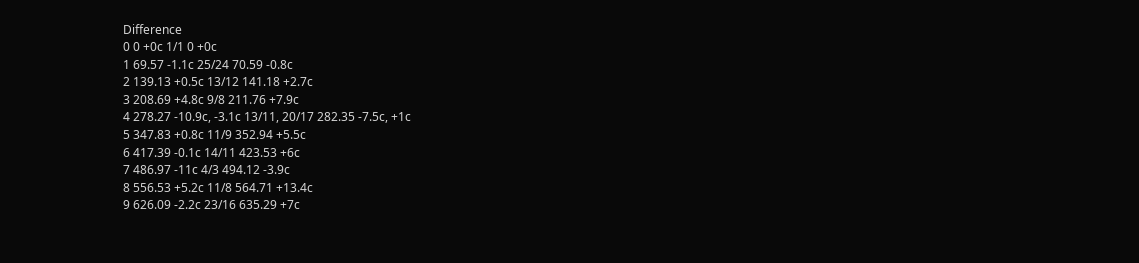Difference
0 0 +0c 1/1 0 +0c
1 69.57 -1.1c 25/24 70.59 -0.8c
2 139.13 +0.5c 13/12 141.18 +2.7c
3 208.69 +4.8c 9/8 211.76 +7.9c
4 278.27 -10.9c, -3.1c 13/11, 20/17 282.35 -7.5c, +1c
5 347.83 +0.8c 11/9 352.94 +5.5c
6 417.39 -0.1c 14/11 423.53 +6c
7 486.97 -11c 4/3 494.12 -3.9c
8 556.53 +5.2c 11/8 564.71 +13.4c
9 626.09 -2.2c 23/16 635.29 +7c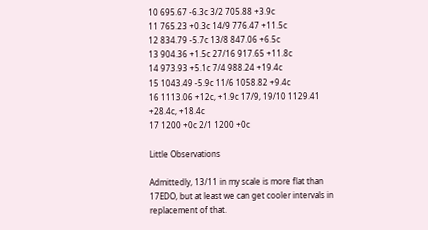10 695.67 -6.3c 3/2 705.88 +3.9c
11 765.23 +0.3c 14/9 776.47 +11.5c
12 834.79 -5.7c 13/8 847.06 +6.5c
13 904.36 +1.5c 27/16 917.65 +11.8c
14 973.93 +5.1c 7/4 988.24 +19.4c
15 1043.49 -5.9c 11/6 1058.82 +9.4c
16 1113.06 +12c, +1.9c 17/9, 19/10 1129.41 +28.4c, +18.4c
17 1200 +0c 2/1 1200 +0c

Little Observations

Admittedly, 13/11 in my scale is more flat than 17EDO, but at least we can get cooler intervals in replacement of that.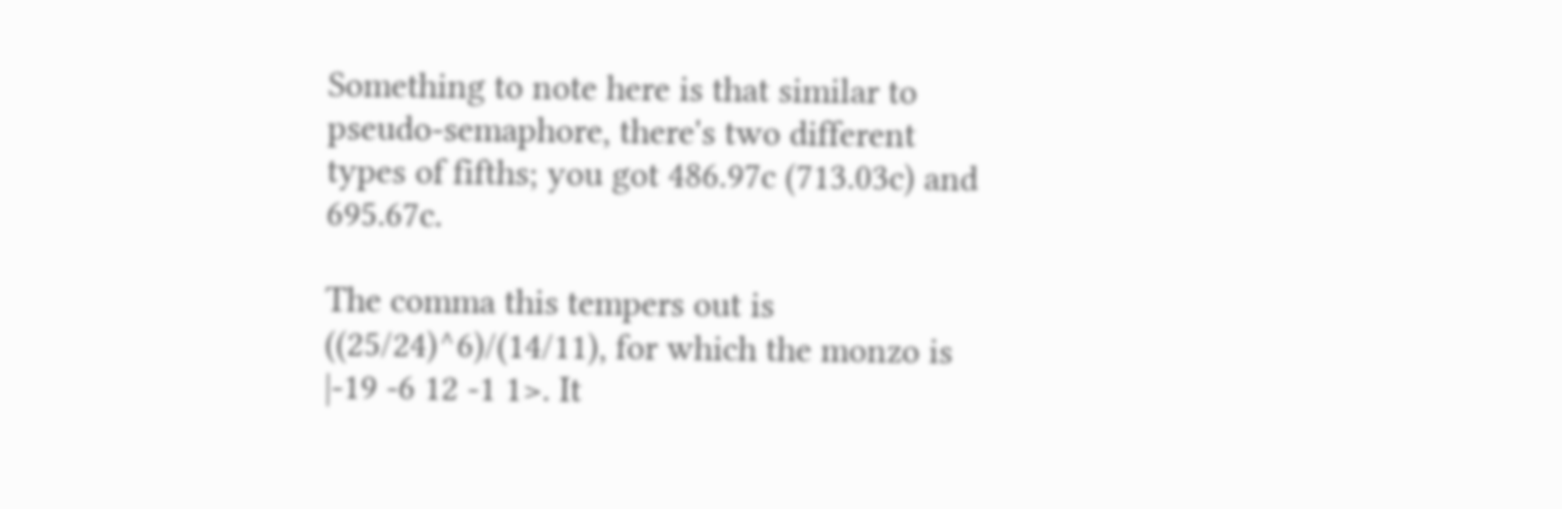Something to note here is that similar to pseudo-semaphore, there's two different types of fifths; you got 486.97c (713.03c) and 695.67c.

The comma this tempers out is ((25/24)^6)/(14/11), for which the monzo is |-19 -6 12 -1 1>. It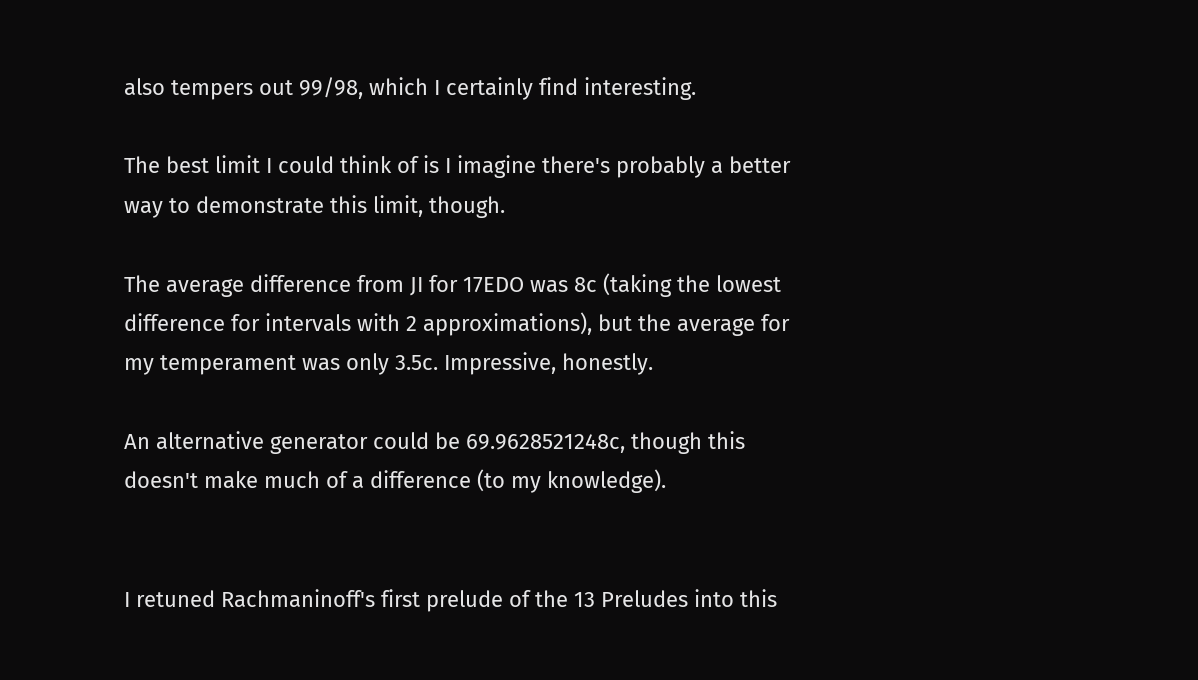also tempers out 99/98, which I certainly find interesting.

The best limit I could think of is I imagine there's probably a better way to demonstrate this limit, though.

The average difference from JI for 17EDO was 8c (taking the lowest difference for intervals with 2 approximations), but the average for my temperament was only 3.5c. Impressive, honestly.

An alternative generator could be 69.9628521248c, though this doesn't make much of a difference (to my knowledge).


I retuned Rachmaninoff's first prelude of the 13 Preludes into this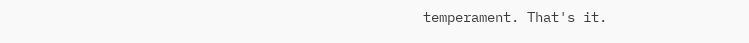temperament. That's it.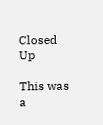Closed Up

This was a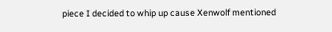piece I decided to whip up cause Xenwolf mentioned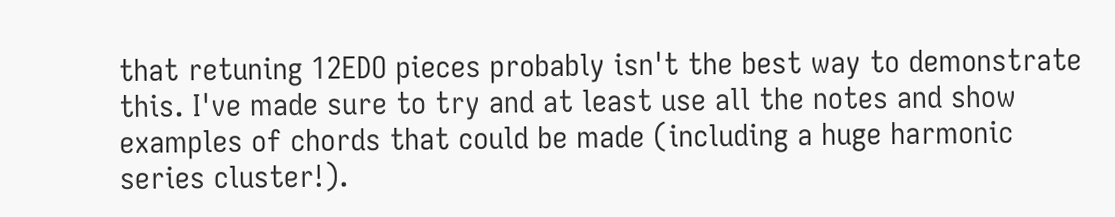that retuning 12EDO pieces probably isn't the best way to demonstrate this. I've made sure to try and at least use all the notes and show examples of chords that could be made (including a huge harmonic series cluster!).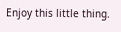Enjoy this little thing.